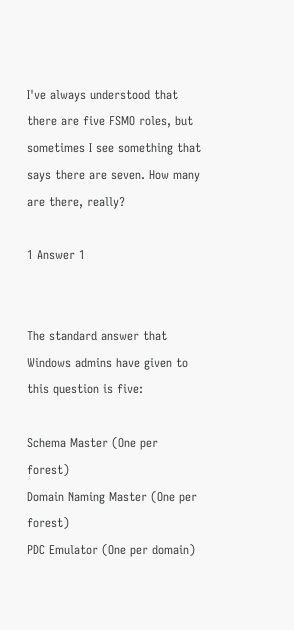I've always understood that there are five FSMO roles, but sometimes I see something that says there are seven. How many are there, really?

1 Answer 1


The standard answer that Windows admins have given to this question is five:

Schema Master (One per forest)
Domain Naming Master (One per forest)
PDC Emulator (One per domain)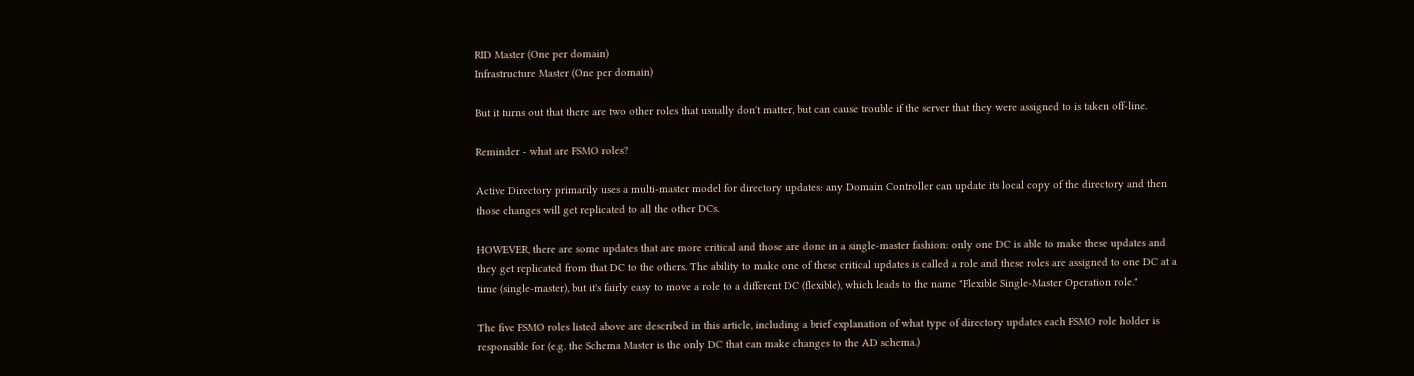RID Master (One per domain)
Infrastructure Master (One per domain)

But it turns out that there are two other roles that usually don't matter, but can cause trouble if the server that they were assigned to is taken off-line.

Reminder - what are FSMO roles?

Active Directory primarily uses a multi-master model for directory updates: any Domain Controller can update its local copy of the directory and then those changes will get replicated to all the other DCs.

HOWEVER, there are some updates that are more critical and those are done in a single-master fashion: only one DC is able to make these updates and they get replicated from that DC to the others. The ability to make one of these critical updates is called a role and these roles are assigned to one DC at a time (single-master), but it's fairly easy to move a role to a different DC (flexible), which leads to the name "Flexible Single-Master Operation role."

The five FSMO roles listed above are described in this article, including a brief explanation of what type of directory updates each FSMO role holder is responsible for (e.g. the Schema Master is the only DC that can make changes to the AD schema.)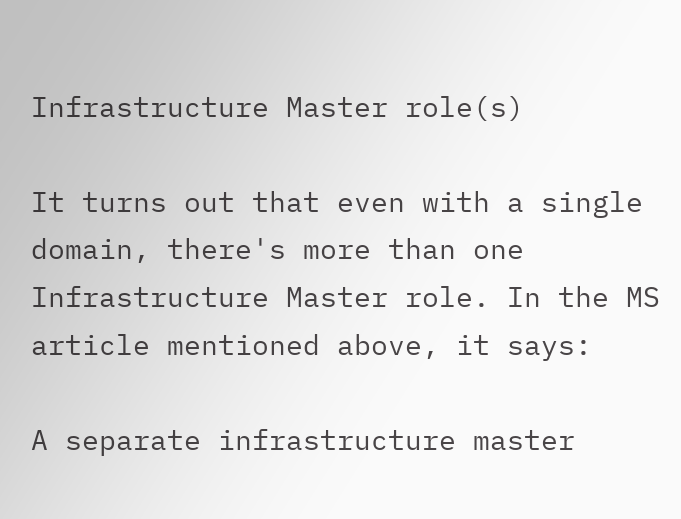Infrastructure Master role(s)

It turns out that even with a single domain, there's more than one Infrastructure Master role. In the MS article mentioned above, it says:

A separate infrastructure master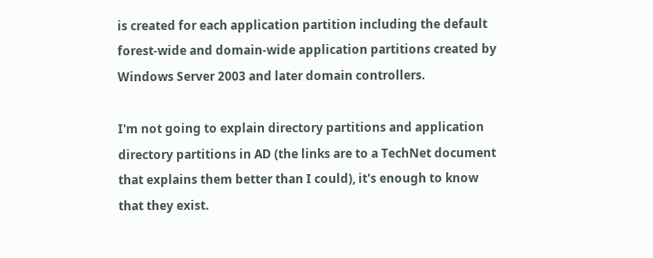is created for each application partition including the default forest-wide and domain-wide application partitions created by Windows Server 2003 and later domain controllers.

I'm not going to explain directory partitions and application directory partitions in AD (the links are to a TechNet document that explains them better than I could), it's enough to know that they exist.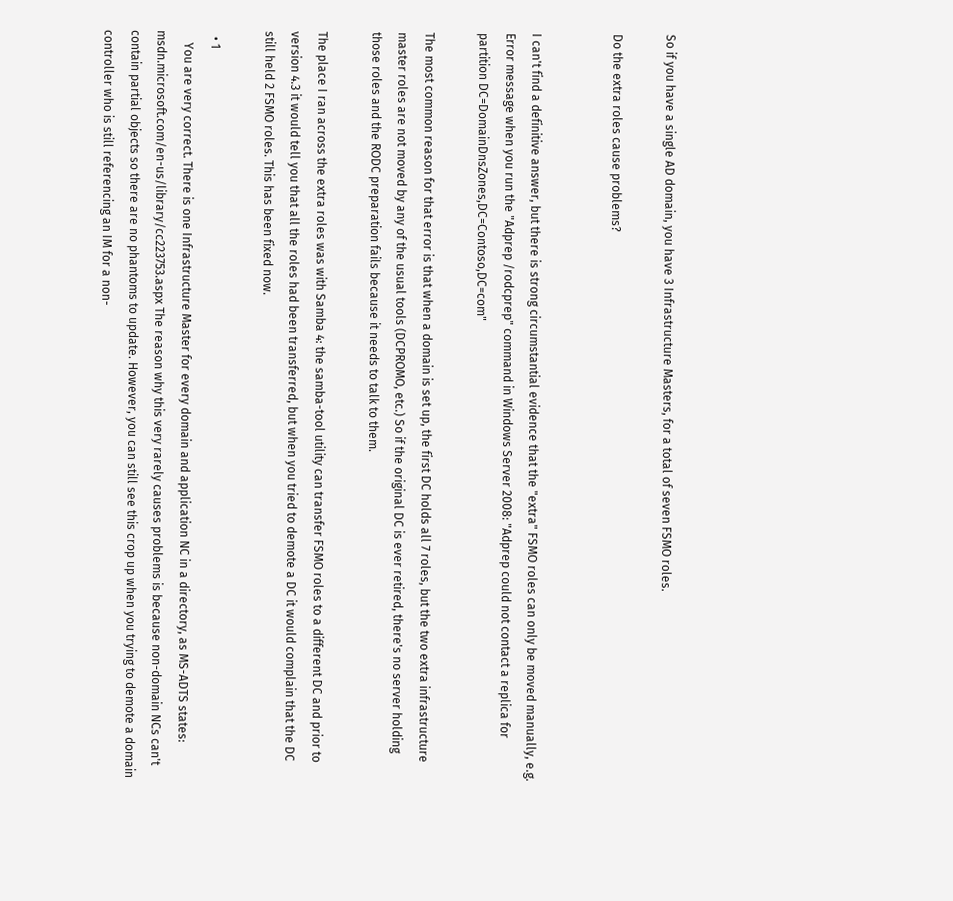So if you have a single AD domain, you have 3 Infrastructure Masters, for a total of seven FSMO roles.

Do the extra roles cause problems?


I can't find a definitive answer, but there is strong circumstantial evidence that the "extra" FSMO roles can only be moved manually, e.g. Error message when you run the "Adprep /rodcprep" command in Windows Server 2008: "Adprep could not contact a replica for partition DC=DomainDnsZones,DC=Contoso,DC=com"

The most common reason for that error is that when a domain is set up, the first DC holds all 7 roles, but the two extra infrastructure master roles are not moved by any of the usual tools (DCPROMO, etc.) So if the original DC is ever retired, there's no server holding those roles and the RODC preparation fails because it needs to talk to them.

The place I ran across the extra roles was with Samba 4: the samba-tool utility can transfer FSMO roles to a different DC and prior to version 4.3 it would tell you that all the roles had been transferred, but when you tried to demote a DC it would complain that the DC still held 2 FSMO roles. This has been fixed now.

  • 1
    You are very correct. There is one Infrastructure Master for every domain and application NC in a directory, as MS-ADTS states: msdn.microsoft.com/en-us/library/cc223753.aspx The reason why this very rarely causes problems is because non-domain NCs can't contain partial objects so there are no phantoms to update. However, you can still see this crop up when you trying to demote a domain controller who is still referencing an IM for a non-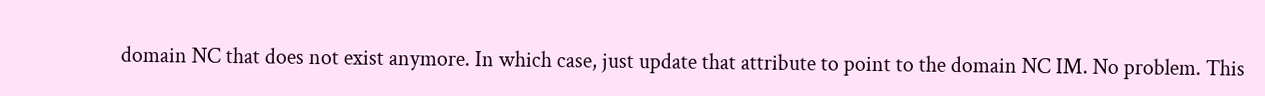domain NC that does not exist anymore. In which case, just update that attribute to point to the domain NC IM. No problem. This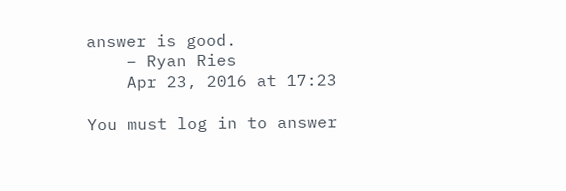answer is good.
    – Ryan Ries
    Apr 23, 2016 at 17:23

You must log in to answer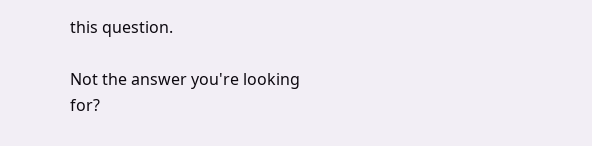this question.

Not the answer you're looking for?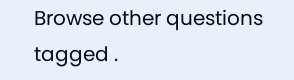Browse other questions tagged .